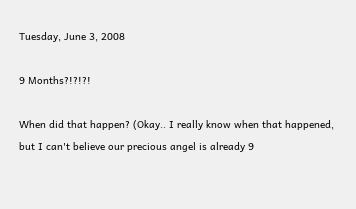Tuesday, June 3, 2008

9 Months?!?!?!

When did that happen? (Okay.. I really know when that happened, but I can't believe our precious angel is already 9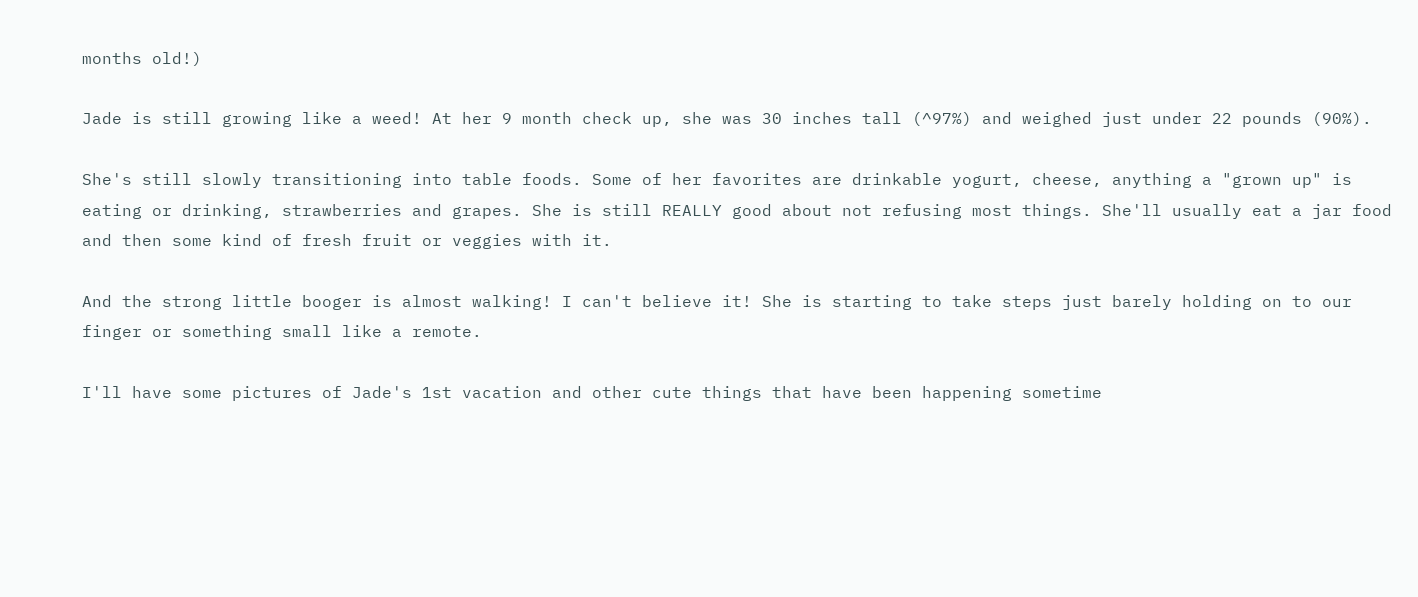months old!)

Jade is still growing like a weed! At her 9 month check up, she was 30 inches tall (^97%) and weighed just under 22 pounds (90%).

She's still slowly transitioning into table foods. Some of her favorites are drinkable yogurt, cheese, anything a "grown up" is eating or drinking, strawberries and grapes. She is still REALLY good about not refusing most things. She'll usually eat a jar food and then some kind of fresh fruit or veggies with it.

And the strong little booger is almost walking! I can't believe it! She is starting to take steps just barely holding on to our finger or something small like a remote.

I'll have some pictures of Jade's 1st vacation and other cute things that have been happening sometime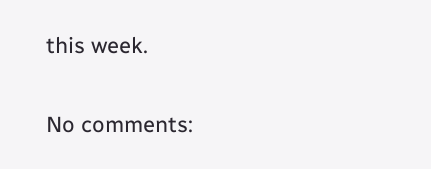this week.

No comments: